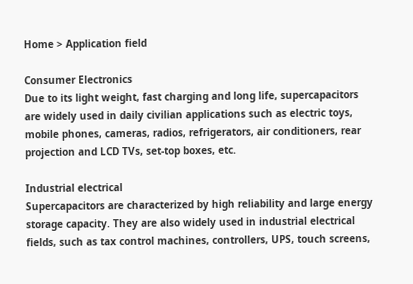Home > Application field

Consumer Electronics
Due to its light weight, fast charging and long life, supercapacitors are widely used in daily civilian applications such as electric toys, mobile phones, cameras, radios, refrigerators, air conditioners, rear projection and LCD TVs, set-top boxes, etc.

Industrial electrical
Supercapacitors are characterized by high reliability and large energy storage capacity. They are also widely used in industrial electrical fields, such as tax control machines, controllers, UPS, touch screens,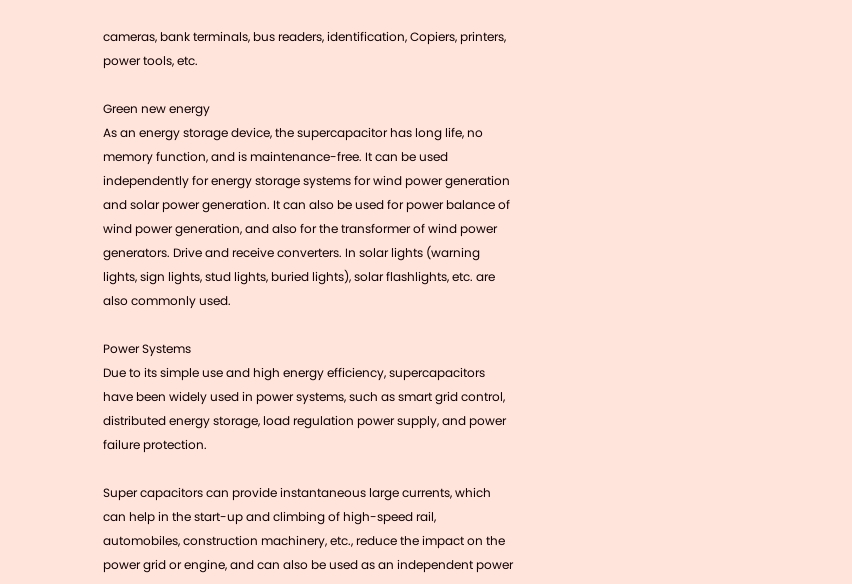cameras, bank terminals, bus readers, identification, Copiers, printers, power tools, etc.

Green new energy
As an energy storage device, the supercapacitor has long life, no memory function, and is maintenance-free. It can be used independently for energy storage systems for wind power generation and solar power generation. It can also be used for power balance of wind power generation, and also for the transformer of wind power generators. Drive and receive converters. In solar lights (warning lights, sign lights, stud lights, buried lights), solar flashlights, etc. are also commonly used.

Power Systems
Due to its simple use and high energy efficiency, supercapacitors have been widely used in power systems, such as smart grid control, distributed energy storage, load regulation power supply, and power failure protection.

Super capacitors can provide instantaneous large currents, which can help in the start-up and climbing of high-speed rail, automobiles, construction machinery, etc., reduce the impact on the power grid or engine, and can also be used as an independent power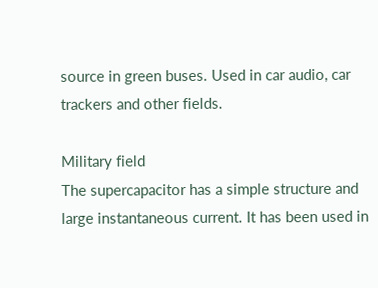source in green buses. Used in car audio, car trackers and other fields.

Military field
The supercapacitor has a simple structure and large instantaneous current. It has been used in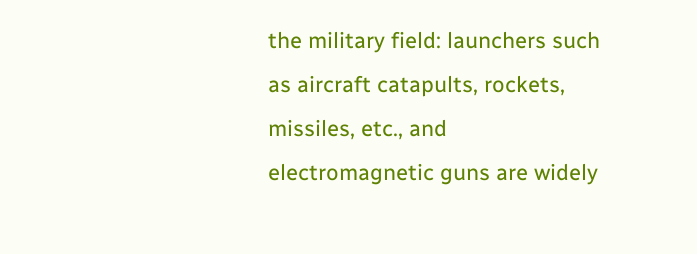the military field: launchers such as aircraft catapults, rockets, missiles, etc., and electromagnetic guns are widely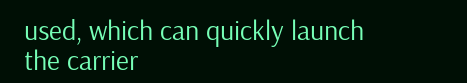used, which can quickly launch the carrier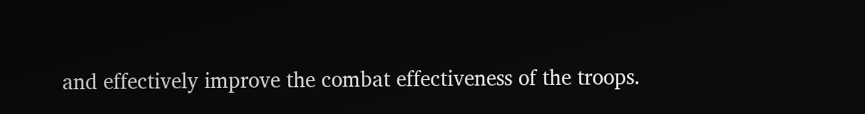and effectively improve the combat effectiveness of the troops.